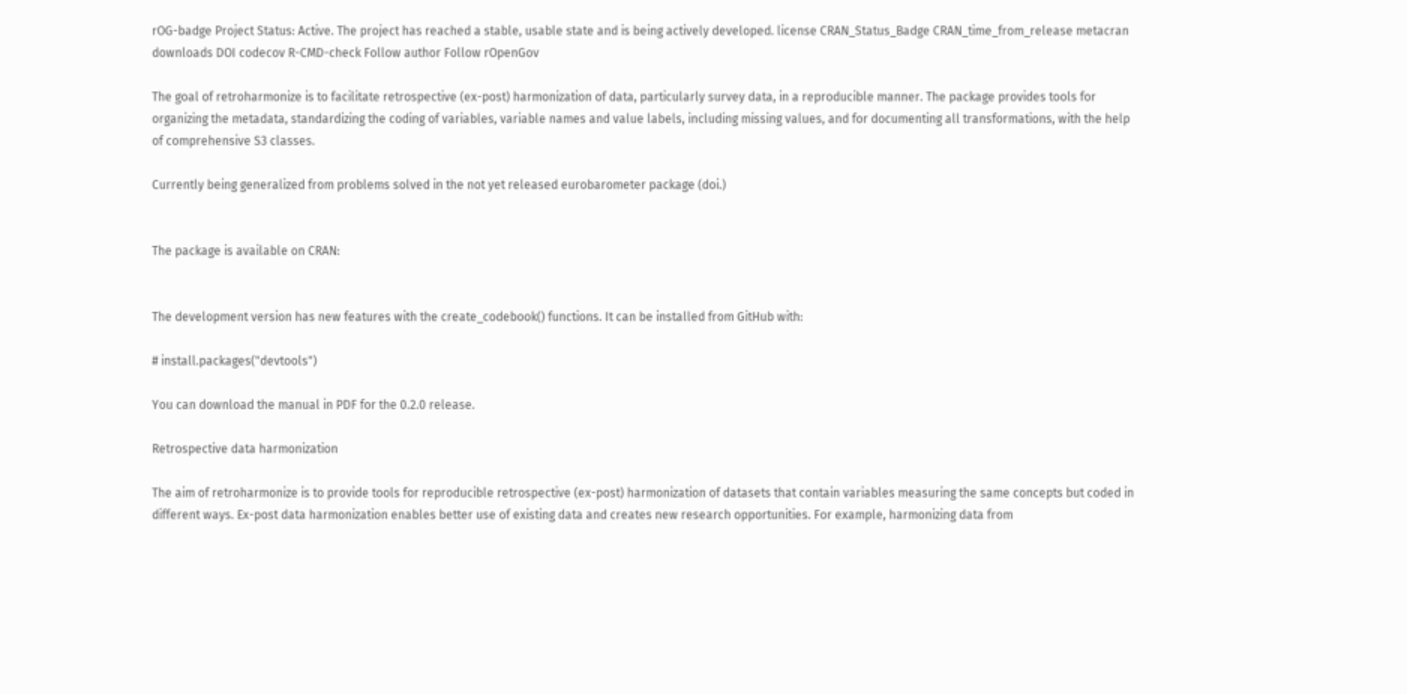rOG-badge Project Status: Active. The project has reached a stable, usable state and is being actively developed. license CRAN_Status_Badge CRAN_time_from_release metacran downloads DOI codecov R-CMD-check Follow author Follow rOpenGov

The goal of retroharmonize is to facilitate retrospective (ex-post) harmonization of data, particularly survey data, in a reproducible manner. The package provides tools for organizing the metadata, standardizing the coding of variables, variable names and value labels, including missing values, and for documenting all transformations, with the help of comprehensive S3 classes.

Currently being generalized from problems solved in the not yet released eurobarometer package (doi.)


The package is available on CRAN:


The development version has new features with the create_codebook() functions. It can be installed from GitHub with:

# install.packages("devtools")

You can download the manual in PDF for the 0.2.0 release.

Retrospective data harmonization

The aim of retroharmonize is to provide tools for reproducible retrospective (ex-post) harmonization of datasets that contain variables measuring the same concepts but coded in different ways. Ex-post data harmonization enables better use of existing data and creates new research opportunities. For example, harmonizing data from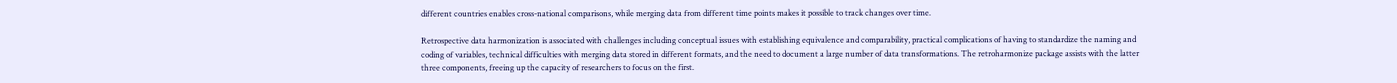different countries enables cross-national comparisons, while merging data from different time points makes it possible to track changes over time.

Retrospective data harmonization is associated with challenges including conceptual issues with establishing equivalence and comparability, practical complications of having to standardize the naming and coding of variables, technical difficulties with merging data stored in different formats, and the need to document a large number of data transformations. The retroharmonize package assists with the latter three components, freeing up the capacity of researchers to focus on the first.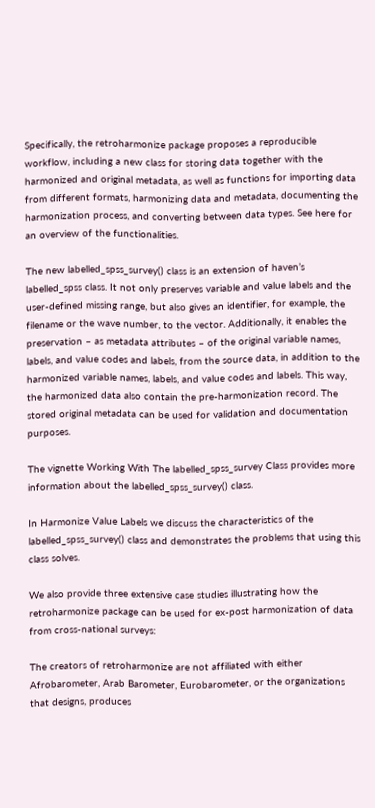Specifically, the retroharmonize package proposes a reproducible workflow, including a new class for storing data together with the harmonized and original metadata, as well as functions for importing data from different formats, harmonizing data and metadata, documenting the harmonization process, and converting between data types. See here for an overview of the functionalities.

The new labelled_spss_survey() class is an extension of haven’s labelled_spss class. It not only preserves variable and value labels and the user-defined missing range, but also gives an identifier, for example, the filename or the wave number, to the vector. Additionally, it enables the preservation – as metadata attributes – of the original variable names, labels, and value codes and labels, from the source data, in addition to the harmonized variable names, labels, and value codes and labels. This way, the harmonized data also contain the pre-harmonization record. The stored original metadata can be used for validation and documentation purposes.

The vignette Working With The labelled_spss_survey Class provides more information about the labelled_spss_survey() class.

In Harmonize Value Labels we discuss the characteristics of the labelled_spss_survey() class and demonstrates the problems that using this class solves.

We also provide three extensive case studies illustrating how the retroharmonize package can be used for ex-post harmonization of data from cross-national surveys:

The creators of retroharmonize are not affiliated with either Afrobarometer, Arab Barometer, Eurobarometer, or the organizations that designs, produces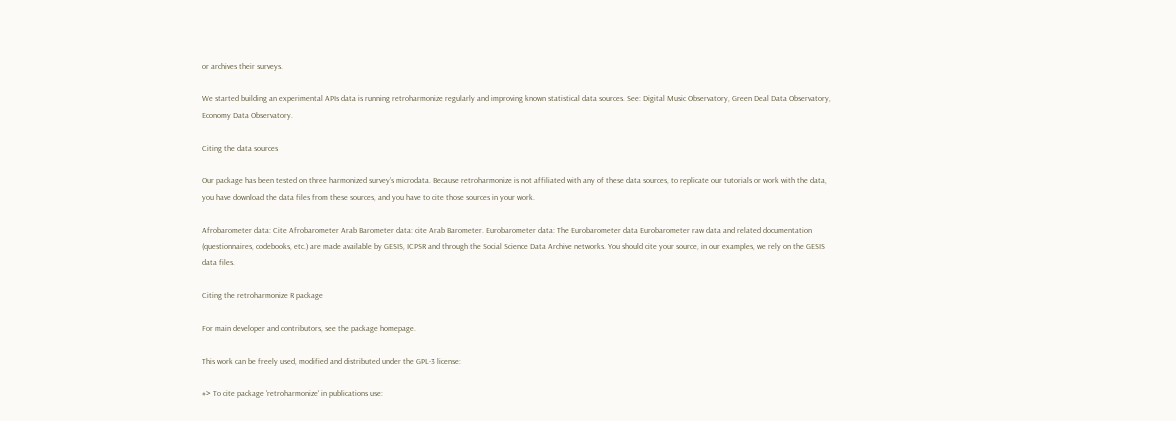or archives their surveys.

We started building an experimental APIs data is running retroharmonize regularly and improving known statistical data sources. See: Digital Music Observatory, Green Deal Data Observatory, Economy Data Observatory.

Citing the data sources

Our package has been tested on three harmonized survey’s microdata. Because retroharmonize is not affiliated with any of these data sources, to replicate our tutorials or work with the data, you have download the data files from these sources, and you have to cite those sources in your work.

Afrobarometer data: Cite Afrobarometer Arab Barometer data: cite Arab Barometer. Eurobarometer data: The Eurobarometer data Eurobarometer raw data and related documentation (questionnaires, codebooks, etc.) are made available by GESIS, ICPSR and through the Social Science Data Archive networks. You should cite your source, in our examples, we rely on the GESIS data files.

Citing the retroharmonize R package

For main developer and contributors, see the package homepage.

This work can be freely used, modified and distributed under the GPL-3 license:

#> To cite package 'retroharmonize' in publications use: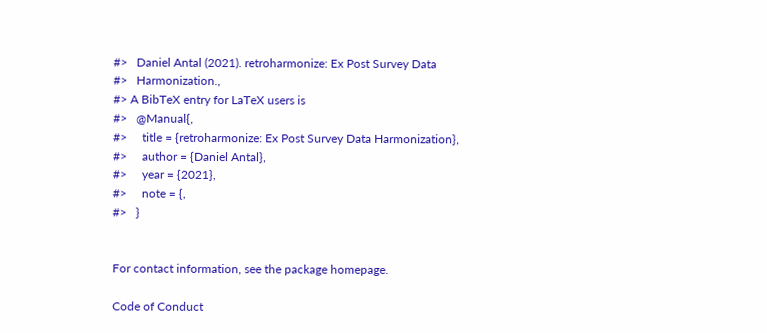#>   Daniel Antal (2021). retroharmonize: Ex Post Survey Data
#>   Harmonization.,
#> A BibTeX entry for LaTeX users is
#>   @Manual{,
#>     title = {retroharmonize: Ex Post Survey Data Harmonization},
#>     author = {Daniel Antal},
#>     year = {2021},
#>     note = {,
#>   }


For contact information, see the package homepage.

Code of Conduct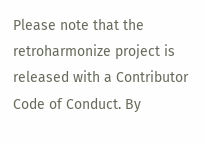Please note that the retroharmonize project is released with a Contributor Code of Conduct. By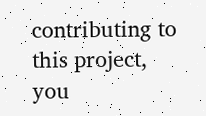contributing to this project, you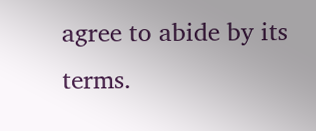agree to abide by its terms.